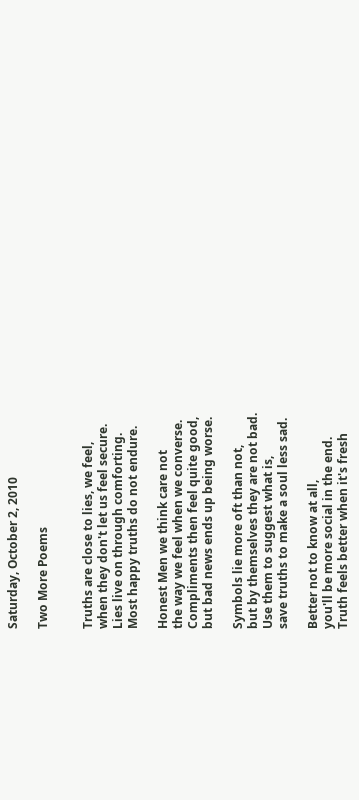Saturday, October 2, 2010

Two More Poems


Truths are close to lies, we feel,
when they don't let us feel secure.
Lies live on through comforting.
Most happy truths do not endure.

Honest Men we think care not
the way we feel when we converse.
Compliments then feel quite good,
but bad news ends up being worse.

Symbols lie more oft than not,
but by themselves they are not bad.
Use them to suggest what is,
save truths to make a soul less sad.

Better not to know at all,
you'll be more social in the end.
Truth feels better when it's fresh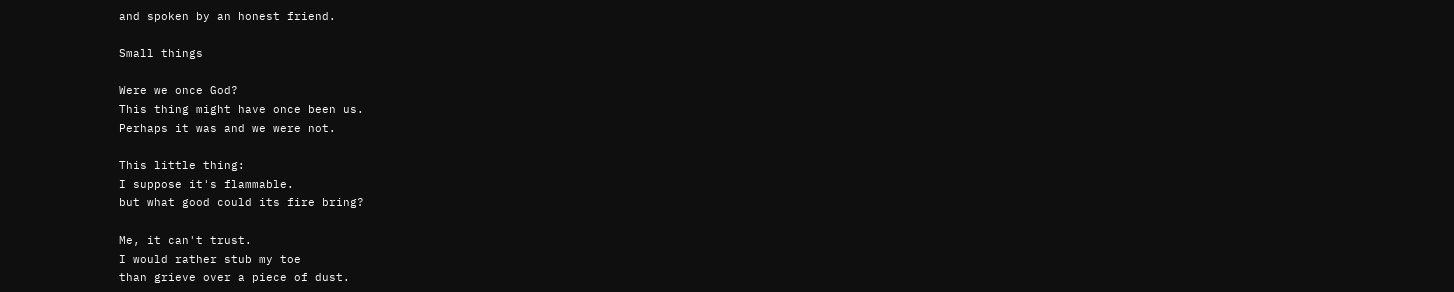and spoken by an honest friend.

Small things

Were we once God?
This thing might have once been us.
Perhaps it was and we were not.

This little thing:
I suppose it's flammable.
but what good could its fire bring?

Me, it can't trust.
I would rather stub my toe
than grieve over a piece of dust.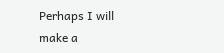Perhaps I will
make a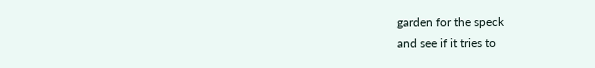garden for the speck
and see if it tries to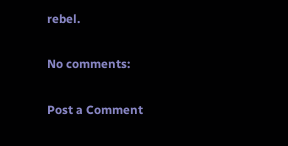rebel.

No comments:

Post a Comment